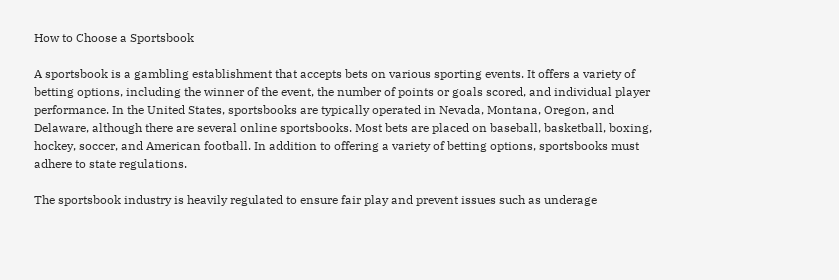How to Choose a Sportsbook

A sportsbook is a gambling establishment that accepts bets on various sporting events. It offers a variety of betting options, including the winner of the event, the number of points or goals scored, and individual player performance. In the United States, sportsbooks are typically operated in Nevada, Montana, Oregon, and Delaware, although there are several online sportsbooks. Most bets are placed on baseball, basketball, boxing, hockey, soccer, and American football. In addition to offering a variety of betting options, sportsbooks must adhere to state regulations.

The sportsbook industry is heavily regulated to ensure fair play and prevent issues such as underage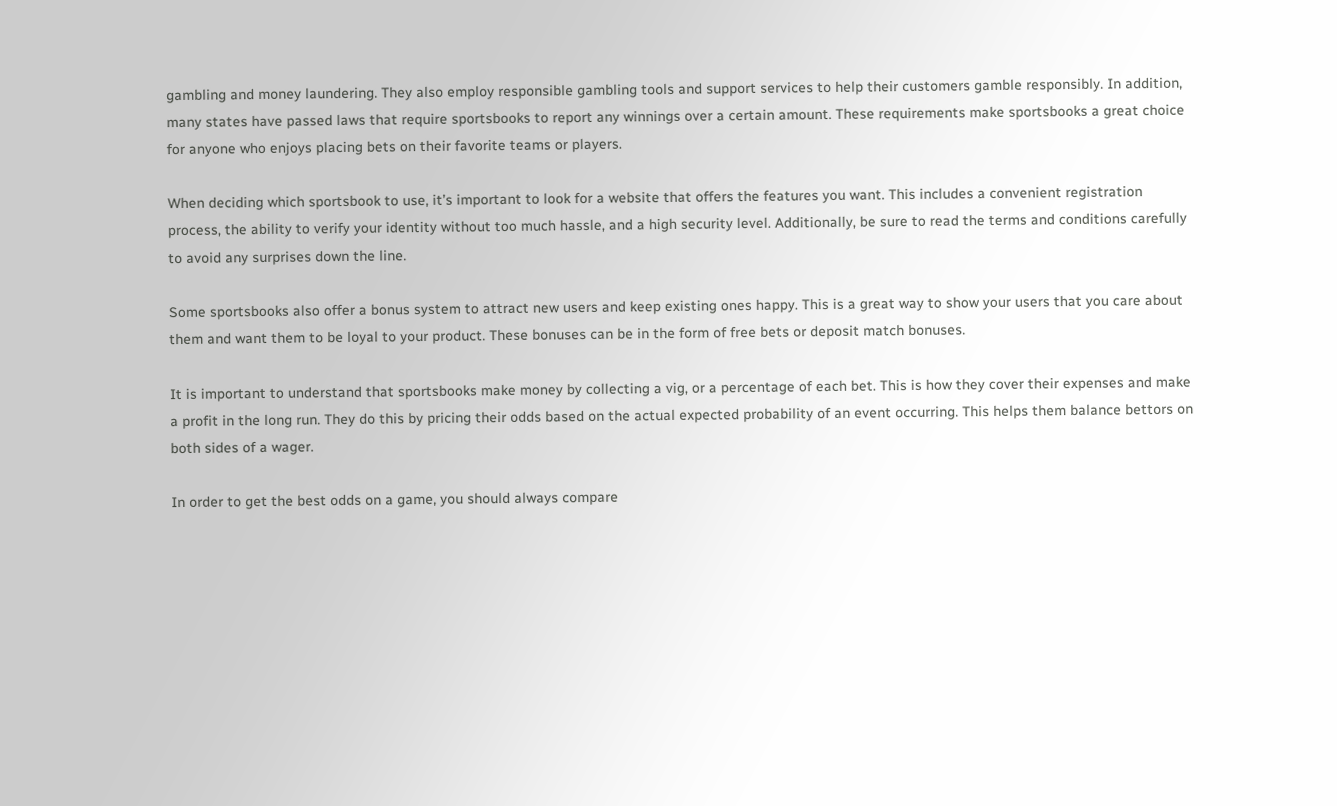gambling and money laundering. They also employ responsible gambling tools and support services to help their customers gamble responsibly. In addition, many states have passed laws that require sportsbooks to report any winnings over a certain amount. These requirements make sportsbooks a great choice for anyone who enjoys placing bets on their favorite teams or players.

When deciding which sportsbook to use, it’s important to look for a website that offers the features you want. This includes a convenient registration process, the ability to verify your identity without too much hassle, and a high security level. Additionally, be sure to read the terms and conditions carefully to avoid any surprises down the line.

Some sportsbooks also offer a bonus system to attract new users and keep existing ones happy. This is a great way to show your users that you care about them and want them to be loyal to your product. These bonuses can be in the form of free bets or deposit match bonuses.

It is important to understand that sportsbooks make money by collecting a vig, or a percentage of each bet. This is how they cover their expenses and make a profit in the long run. They do this by pricing their odds based on the actual expected probability of an event occurring. This helps them balance bettors on both sides of a wager.

In order to get the best odds on a game, you should always compare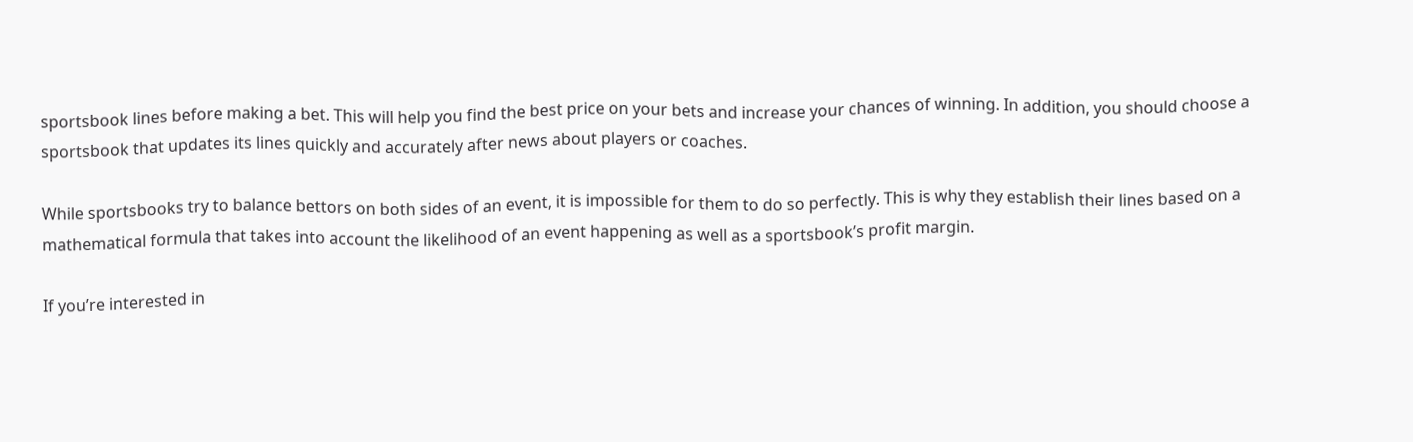sportsbook lines before making a bet. This will help you find the best price on your bets and increase your chances of winning. In addition, you should choose a sportsbook that updates its lines quickly and accurately after news about players or coaches.

While sportsbooks try to balance bettors on both sides of an event, it is impossible for them to do so perfectly. This is why they establish their lines based on a mathematical formula that takes into account the likelihood of an event happening as well as a sportsbook’s profit margin.

If you’re interested in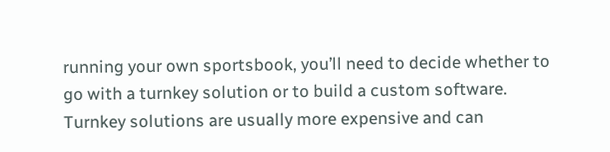running your own sportsbook, you’ll need to decide whether to go with a turnkey solution or to build a custom software. Turnkey solutions are usually more expensive and can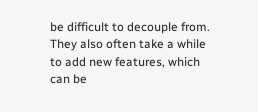be difficult to decouple from. They also often take a while to add new features, which can be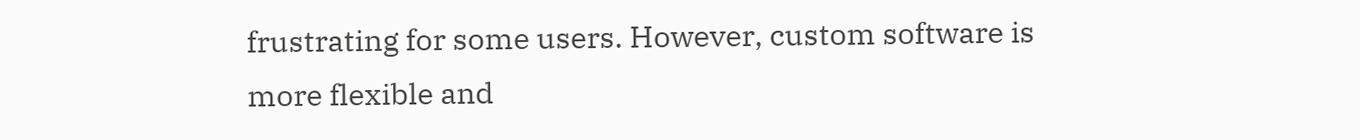frustrating for some users. However, custom software is more flexible and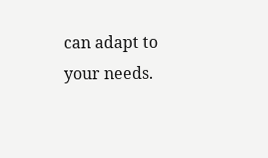can adapt to your needs.